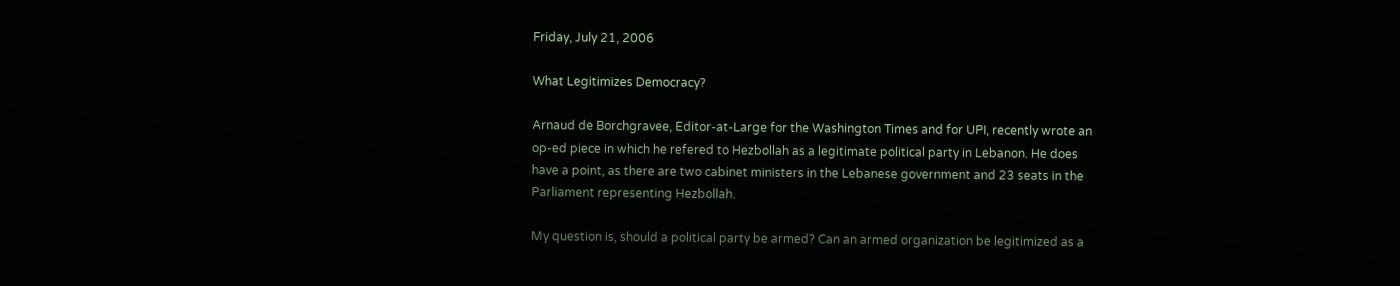Friday, July 21, 2006

What Legitimizes Democracy?

Arnaud de Borchgravee, Editor-at-Large for the Washington Times and for UPI, recently wrote an op-ed piece in which he refered to Hezbollah as a legitimate political party in Lebanon. He does have a point, as there are two cabinet ministers in the Lebanese government and 23 seats in the Parliament representing Hezbollah.

My question is, should a political party be armed? Can an armed organization be legitimized as a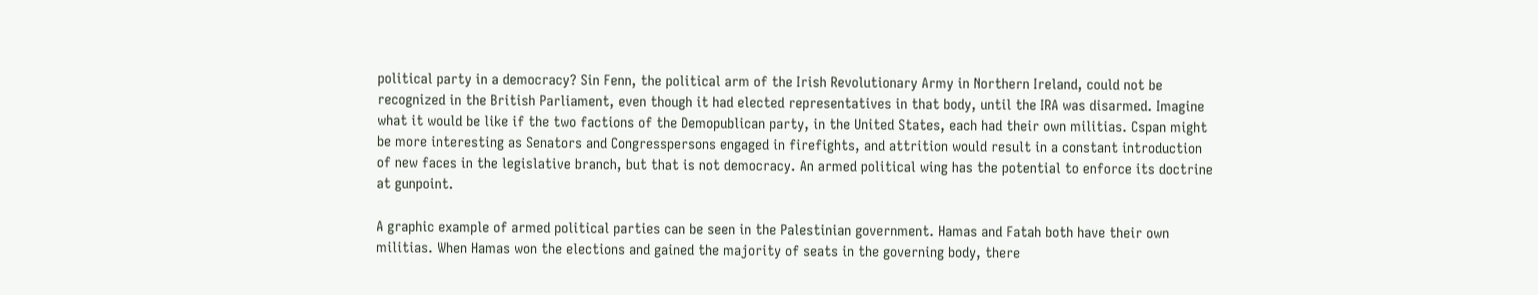political party in a democracy? Sin Fenn, the political arm of the Irish Revolutionary Army in Northern Ireland, could not be recognized in the British Parliament, even though it had elected representatives in that body, until the IRA was disarmed. Imagine what it would be like if the two factions of the Demopublican party, in the United States, each had their own militias. Cspan might be more interesting as Senators and Congresspersons engaged in firefights, and attrition would result in a constant introduction of new faces in the legislative branch, but that is not democracy. An armed political wing has the potential to enforce its doctrine at gunpoint.

A graphic example of armed political parties can be seen in the Palestinian government. Hamas and Fatah both have their own militias. When Hamas won the elections and gained the majority of seats in the governing body, there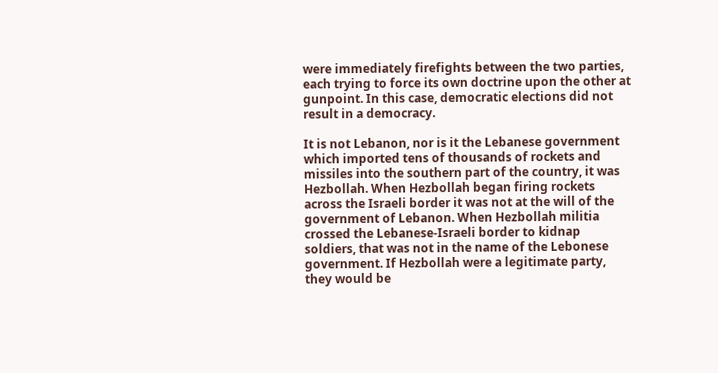were immediately firefights between the two parties, each trying to force its own doctrine upon the other at gunpoint. In this case, democratic elections did not result in a democracy.

It is not Lebanon, nor is it the Lebanese government which imported tens of thousands of rockets and missiles into the southern part of the country, it was Hezbollah. When Hezbollah began firing rockets across the Israeli border it was not at the will of the government of Lebanon. When Hezbollah militia crossed the Lebanese-Israeli border to kidnap soldiers, that was not in the name of the Lebonese government. If Hezbollah were a legitimate party, they would be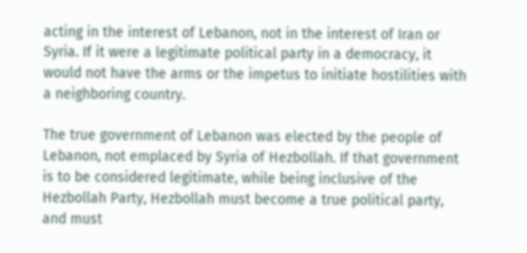acting in the interest of Lebanon, not in the interest of Iran or Syria. If it were a legitimate political party in a democracy, it would not have the arms or the impetus to initiate hostilities with a neighboring country.

The true government of Lebanon was elected by the people of Lebanon, not emplaced by Syria of Hezbollah. If that government is to be considered legitimate, while being inclusive of the Hezbollah Party, Hezbollah must become a true political party, and must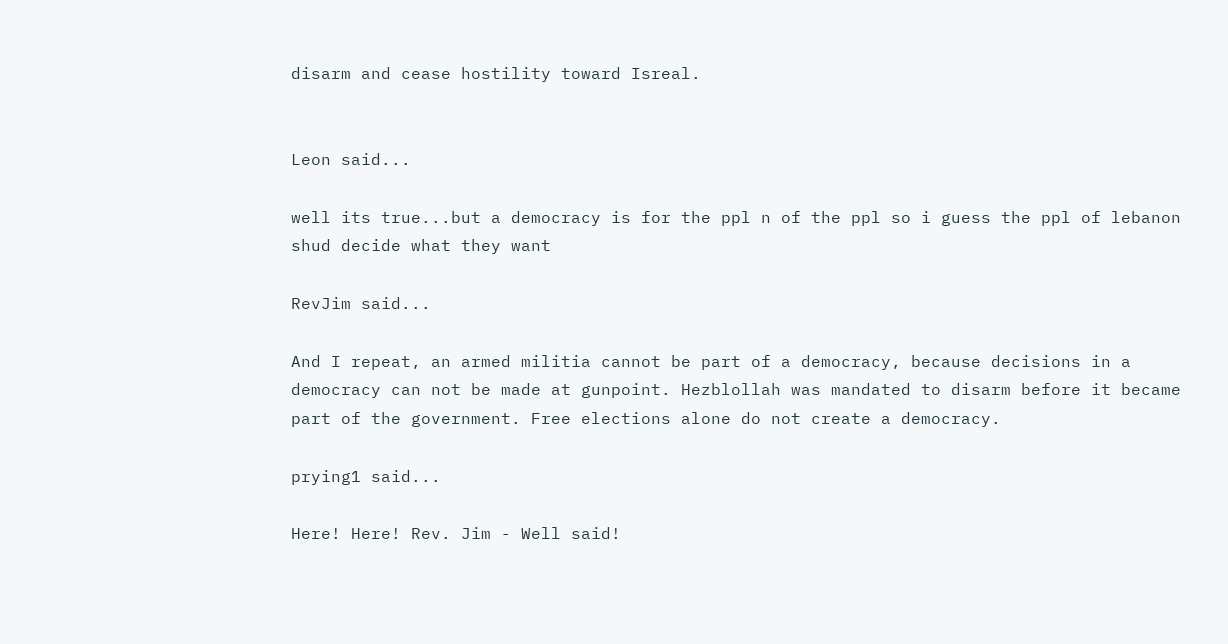disarm and cease hostility toward Isreal.


Leon said...

well its true...but a democracy is for the ppl n of the ppl so i guess the ppl of lebanon shud decide what they want

RevJim said...

And I repeat, an armed militia cannot be part of a democracy, because decisions in a democracy can not be made at gunpoint. Hezblollah was mandated to disarm before it became part of the government. Free elections alone do not create a democracy.

prying1 said...

Here! Here! Rev. Jim - Well said!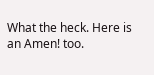What the heck. Here is an Amen! too.